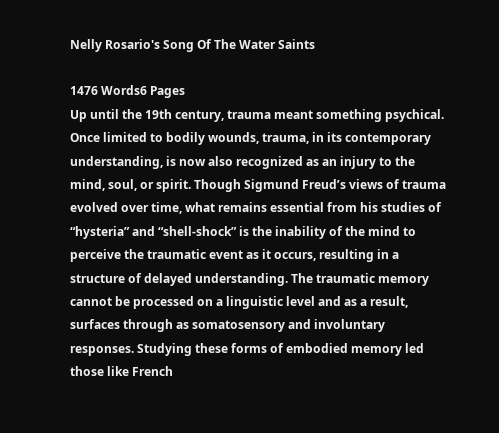Nelly Rosario's Song Of The Water Saints

1476 Words6 Pages
Up until the 19th century, trauma meant something psychical. Once limited to bodily wounds, trauma, in its contemporary understanding, is now also recognized as an injury to the mind, soul, or spirit. Though Sigmund Freud’s views of trauma evolved over time, what remains essential from his studies of “hysteria” and “shell-shock” is the inability of the mind to perceive the traumatic event as it occurs, resulting in a structure of delayed understanding. The traumatic memory cannot be processed on a linguistic level and as a result, surfaces through as somatosensory and involuntary responses. Studying these forms of embodied memory led those like French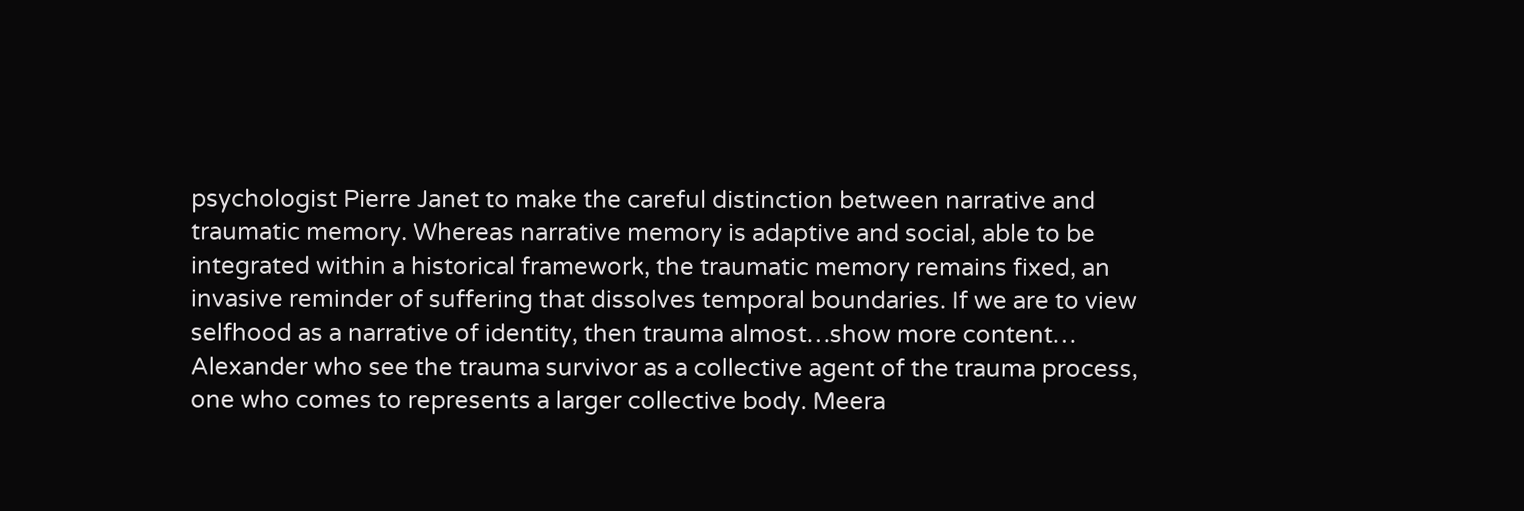psychologist Pierre Janet to make the careful distinction between narrative and traumatic memory. Whereas narrative memory is adaptive and social, able to be integrated within a historical framework, the traumatic memory remains fixed, an invasive reminder of suffering that dissolves temporal boundaries. If we are to view selfhood as a narrative of identity, then trauma almost…show more content…
Alexander who see the trauma survivor as a collective agent of the trauma process, one who comes to represents a larger collective body. Meera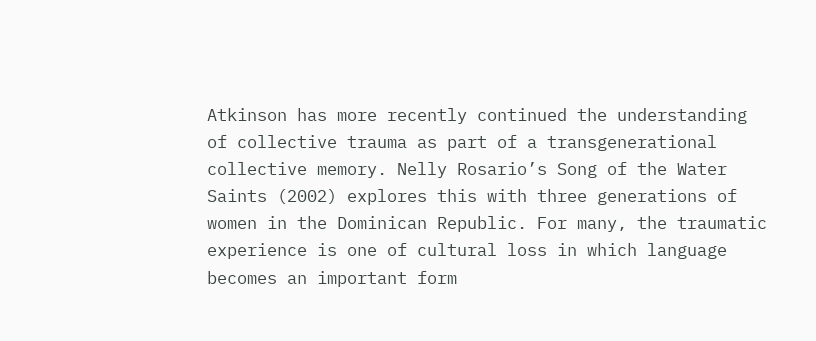Atkinson has more recently continued the understanding of collective trauma as part of a transgenerational collective memory. Nelly Rosario’s Song of the Water Saints (2002) explores this with three generations of women in the Dominican Republic. For many, the traumatic experience is one of cultural loss in which language becomes an important form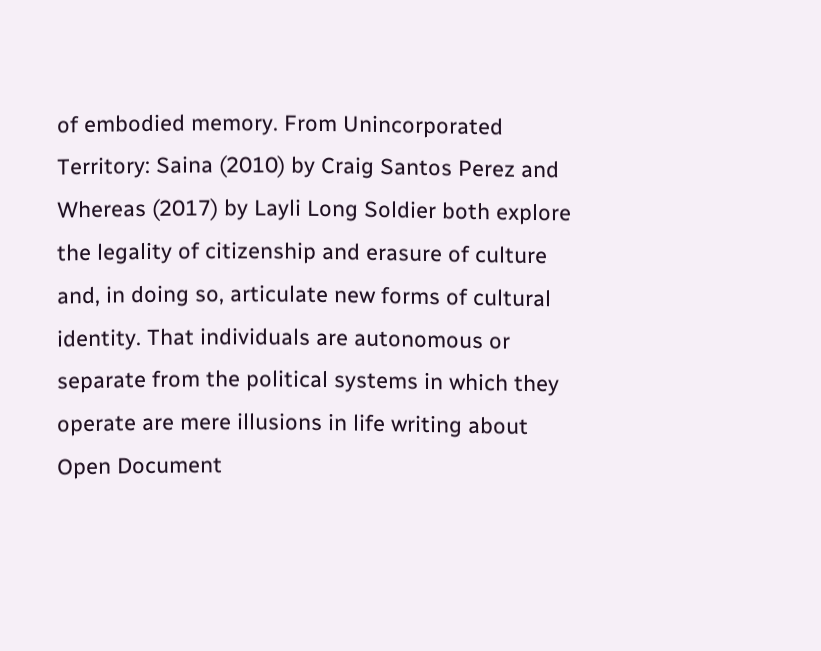of embodied memory. From Unincorporated Territory: Saina (2010) by Craig Santos Perez and Whereas (2017) by Layli Long Soldier both explore the legality of citizenship and erasure of culture and, in doing so, articulate new forms of cultural identity. That individuals are autonomous or separate from the political systems in which they operate are mere illusions in life writing about
Open Document